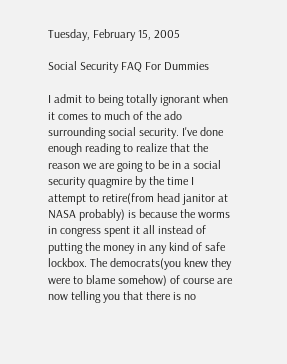Tuesday, February 15, 2005

Social Security FAQ For Dummies

I admit to being totally ignorant when it comes to much of the ado surrounding social security. I've done enough reading to realize that the reason we are going to be in a social security quagmire by the time I attempt to retire(from head janitor at NASA probably) is because the worms in congress spent it all instead of putting the money in any kind of safe lockbox. The democrats(you knew they were to blame somehow) of course are now telling you that there is no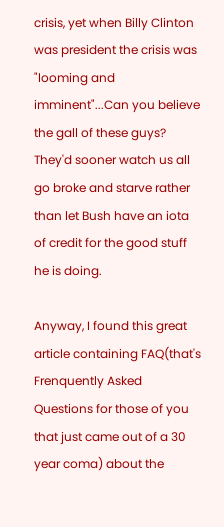crisis, yet when Billy Clinton was president the crisis was "looming and imminent"...Can you believe the gall of these guys? They'd sooner watch us all go broke and starve rather than let Bush have an iota of credit for the good stuff he is doing.

Anyway, I found this great article containing FAQ(that's Frenquently Asked Questions for those of you that just came out of a 30 year coma) about the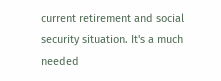current retirement and social security situation. It's a much needed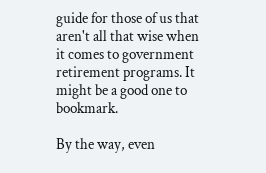guide for those of us that aren't all that wise when it comes to government retirement programs. It might be a good one to bookmark.

By the way, even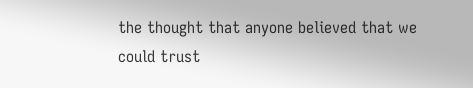the thought that anyone believed that we could trust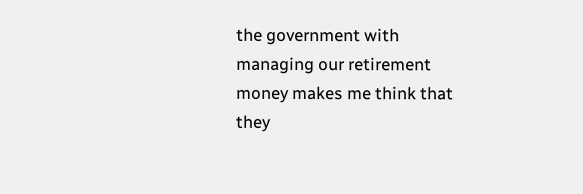the government with managing our retirement money makes me think that they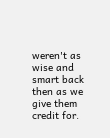weren't as wise and smart back then as we give them credit for.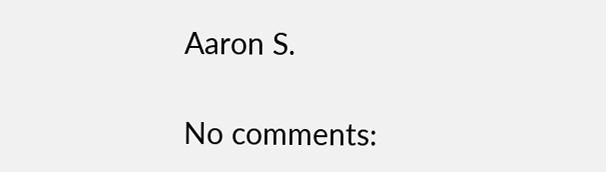Aaron S.

No comments: